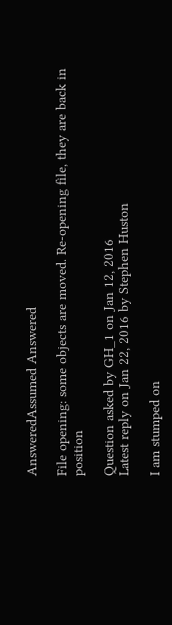AnsweredAssumed Answered

File opening: some objects are moved. Re-opening file, they are back in position

Question asked by GH_1 on Jan 12, 2016
Latest reply on Jan 22, 2016 by Stephen Huston

I am stumped on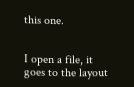this one.


I open a file, it goes to the layout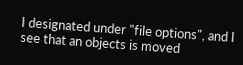I designated under "file options", and I see that an objects is moved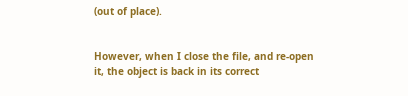(out of place).


However, when I close the file, and re-open it, the object is back in its correct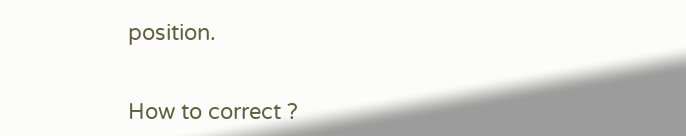position.


How to correct ?